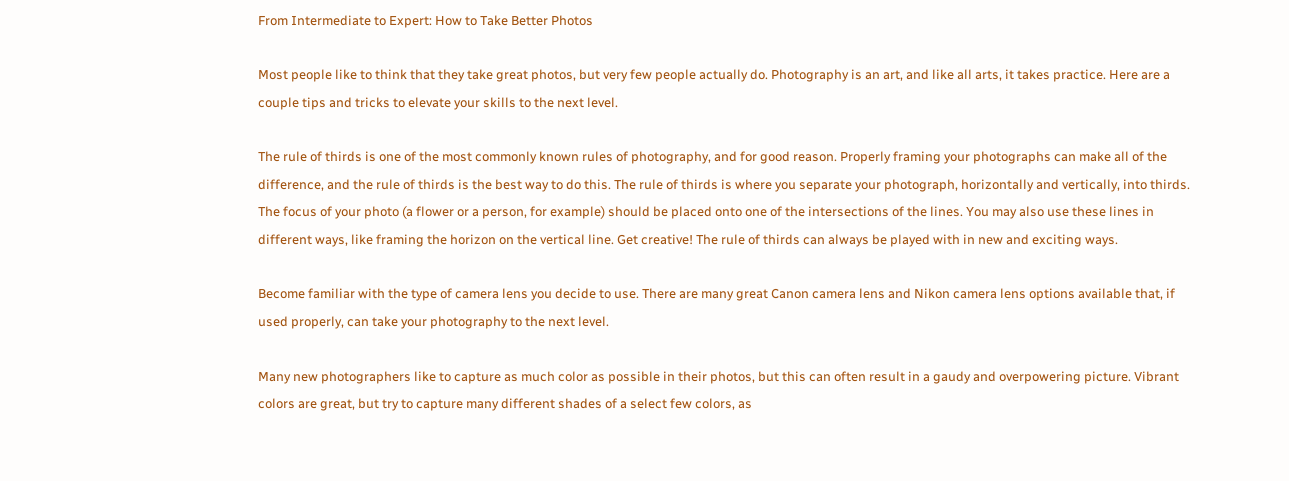From Intermediate to Expert: How to Take Better Photos

Most people like to think that they take great photos, but very few people actually do. Photography is an art, and like all arts, it takes practice. Here are a couple tips and tricks to elevate your skills to the next level.

The rule of thirds is one of the most commonly known rules of photography, and for good reason. Properly framing your photographs can make all of the difference, and the rule of thirds is the best way to do this. The rule of thirds is where you separate your photograph, horizontally and vertically, into thirds. The focus of your photo (a flower or a person, for example) should be placed onto one of the intersections of the lines. You may also use these lines in different ways, like framing the horizon on the vertical line. Get creative! The rule of thirds can always be played with in new and exciting ways.

Become familiar with the type of camera lens you decide to use. There are many great Canon camera lens and Nikon camera lens options available that, if used properly, can take your photography to the next level.

Many new photographers like to capture as much color as possible in their photos, but this can often result in a gaudy and overpowering picture. Vibrant colors are great, but try to capture many different shades of a select few colors, as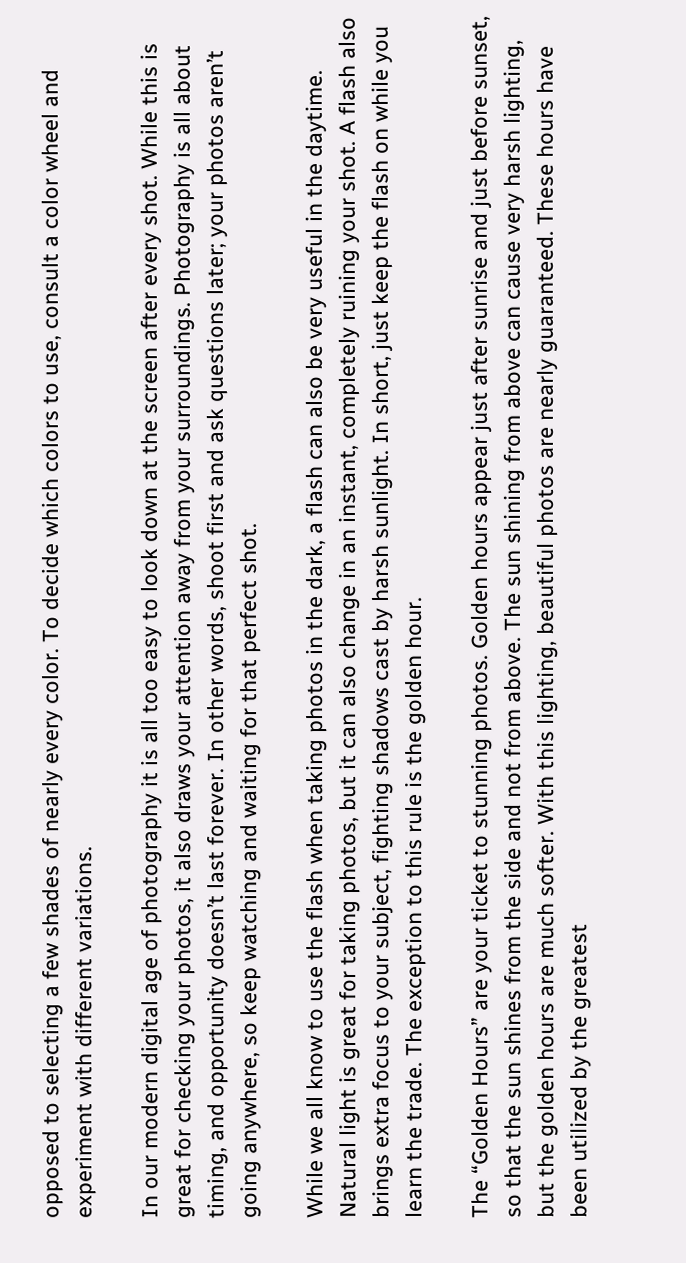opposed to selecting a few shades of nearly every color. To decide which colors to use, consult a color wheel and experiment with different variations.

In our modern digital age of photography it is all too easy to look down at the screen after every shot. While this is great for checking your photos, it also draws your attention away from your surroundings. Photography is all about timing, and opportunity doesn’t last forever. In other words, shoot first and ask questions later; your photos aren’t going anywhere, so keep watching and waiting for that perfect shot.

While we all know to use the flash when taking photos in the dark, a flash can also be very useful in the daytime. Natural light is great for taking photos, but it can also change in an instant, completely ruining your shot. A flash also brings extra focus to your subject, fighting shadows cast by harsh sunlight. In short, just keep the flash on while you learn the trade. The exception to this rule is the golden hour.

The “Golden Hours” are your ticket to stunning photos. Golden hours appear just after sunrise and just before sunset, so that the sun shines from the side and not from above. The sun shining from above can cause very harsh lighting, but the golden hours are much softer. With this lighting, beautiful photos are nearly guaranteed. These hours have been utilized by the greatest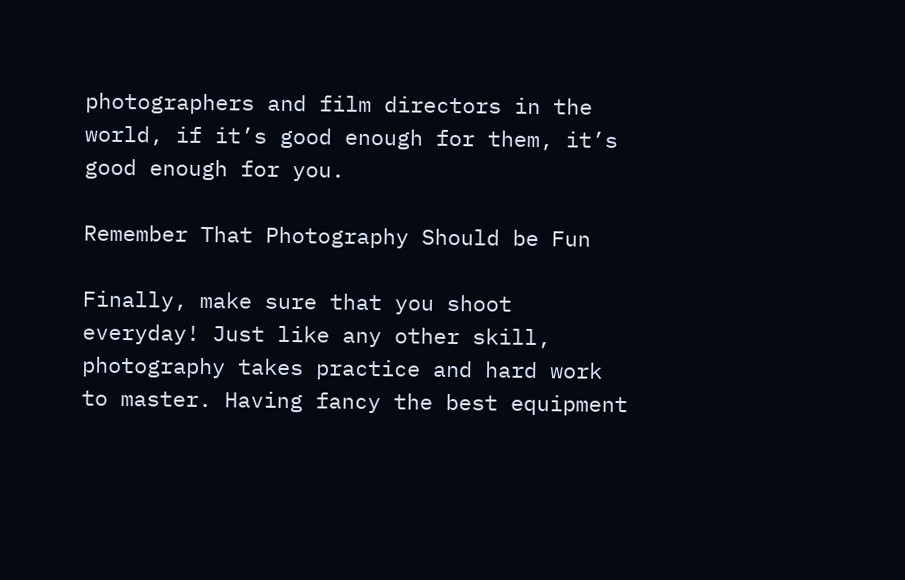photographers and film directors in the world, if it’s good enough for them, it’s good enough for you.

Remember That Photography Should be Fun

Finally, make sure that you shoot everyday! Just like any other skill, photography takes practice and hard work to master. Having fancy the best equipment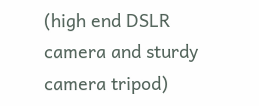(high end DSLR camera and sturdy camera tripod)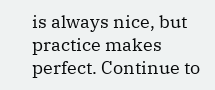is always nice, but practice makes perfect. Continue to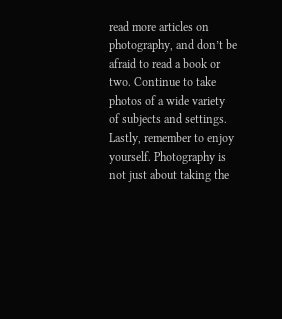read more articles on photography, and don’t be afraid to read a book or two. Continue to take photos of a wide variety of subjects and settings. Lastly, remember to enjoy yourself. Photography is not just about taking the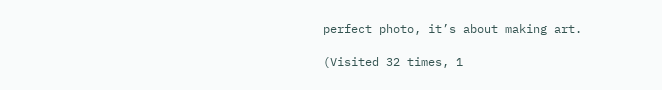perfect photo, it’s about making art.

(Visited 32 times, 1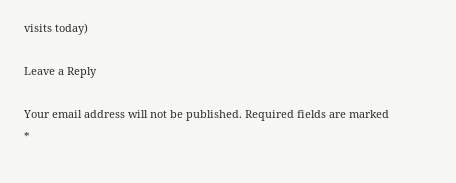visits today)

Leave a Reply

Your email address will not be published. Required fields are marked *